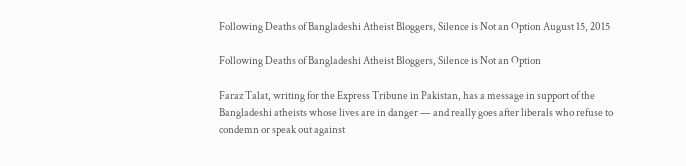Following Deaths of Bangladeshi Atheist Bloggers, Silence is Not an Option August 15, 2015

Following Deaths of Bangladeshi Atheist Bloggers, Silence is Not an Option

Faraz Talat, writing for the Express Tribune in Pakistan, has a message in support of the Bangladeshi atheists whose lives are in danger — and really goes after liberals who refuse to condemn or speak out against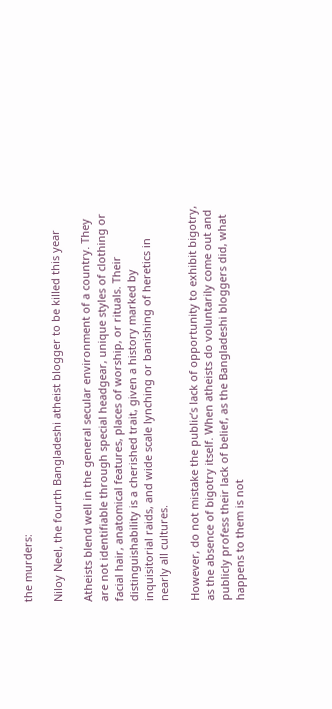the murders:

Niloy Neel, the fourth Bangladeshi atheist blogger to be killed this year

Atheists blend well in the general secular environment of a country. They are not identifiable through special headgear, unique styles of clothing or facial hair, anatomical features, places of worship, or rituals. Their distinguishability is a cherished trait, given a history marked by inquisitorial raids, and wide scale lynching or banishing of heretics in nearly all cultures.

However, do not mistake the public’s lack of opportunity to exhibit bigotry, as the absence of bigotry itself. When atheists do voluntarily come out and publicly profess their lack of belief, as the Bangladeshi bloggers did, what happens to them is not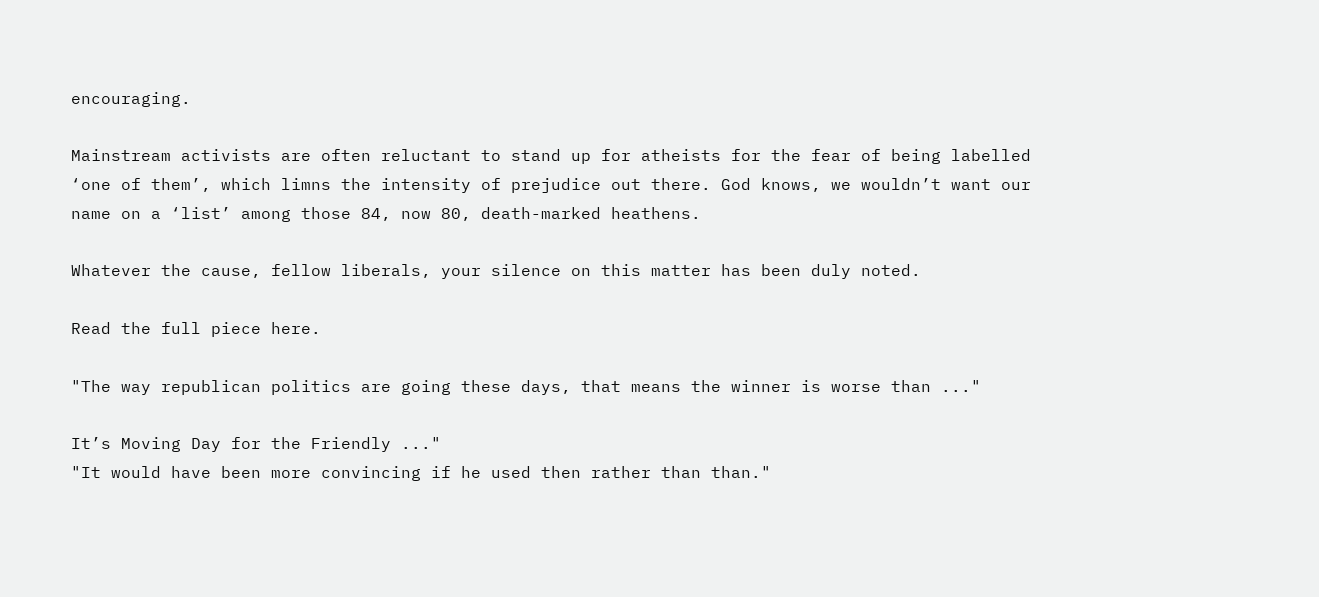encouraging.

Mainstream activists are often reluctant to stand up for atheists for the fear of being labelled ‘one of them’, which limns the intensity of prejudice out there. God knows, we wouldn’t want our name on a ‘list’ among those 84, now 80, death-marked heathens.

Whatever the cause, fellow liberals, your silence on this matter has been duly noted.

Read the full piece here.

"The way republican politics are going these days, that means the winner is worse than ..."

It’s Moving Day for the Friendly ..."
"It would have been more convincing if he used then rather than than."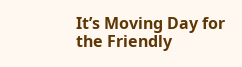It’s Moving Day for the Friendly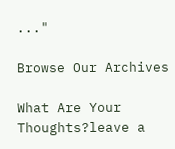..."

Browse Our Archives

What Are Your Thoughts?leave a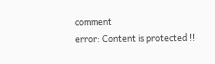comment
error: Content is protected !!